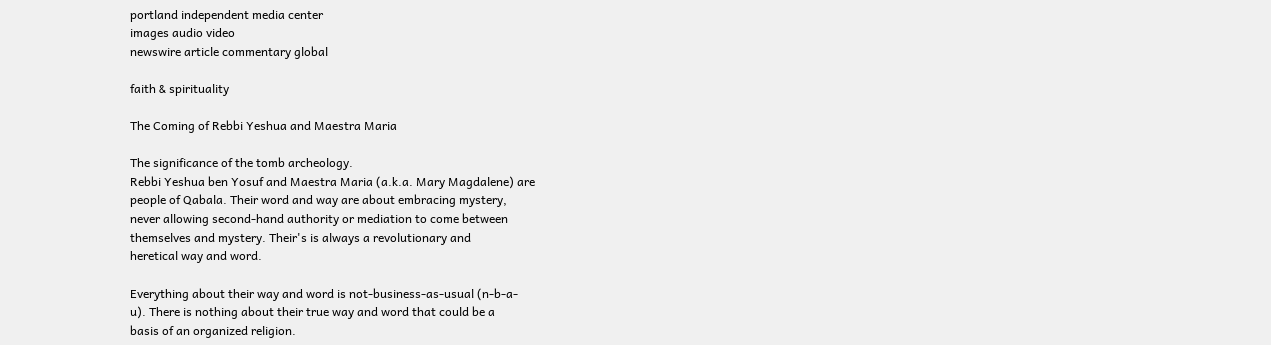portland independent media center
images audio video
newswire article commentary global

faith & spirituality

The Coming of Rebbi Yeshua and Maestra Maria

The significance of the tomb archeology.
Rebbi Yeshua ben Yosuf and Maestra Maria (a.k.a. Mary Magdalene) are
people of Qabala. Their word and way are about embracing mystery,
never allowing second-hand authority or mediation to come between
themselves and mystery. Their's is always a revolutionary and
heretical way and word.

Everything about their way and word is not-business-as-usual (n-b-a-
u). There is nothing about their true way and word that could be a
basis of an organized religion.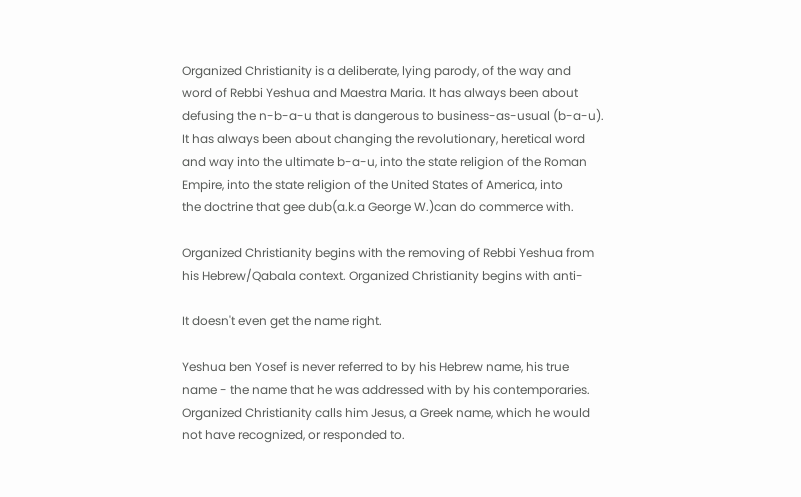Organized Christianity is a deliberate, lying parody, of the way and
word of Rebbi Yeshua and Maestra Maria. It has always been about
defusing the n-b-a-u that is dangerous to business-as-usual (b-a-u).
It has always been about changing the revolutionary, heretical word
and way into the ultimate b-a-u, into the state religion of the Roman
Empire, into the state religion of the United States of America, into
the doctrine that gee dub(a.k.a George W.)can do commerce with.

Organized Christianity begins with the removing of Rebbi Yeshua from
his Hebrew/Qabala context. Organized Christianity begins with anti-

It doesn't even get the name right.

Yeshua ben Yosef is never referred to by his Hebrew name, his true
name - the name that he was addressed with by his contemporaries.
Organized Christianity calls him Jesus, a Greek name, which he would
not have recognized, or responded to.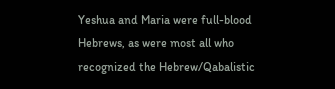Yeshua and Maria were full-blood Hebrews, as were most all who
recognized the Hebrew/Qabalistic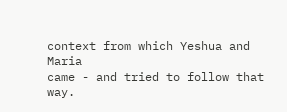context from which Yeshua and Maria
came - and tried to follow that way.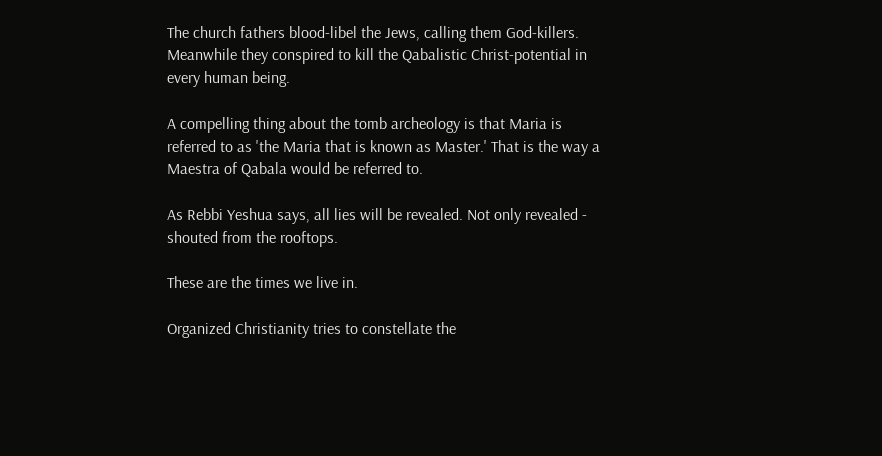The church fathers blood-libel the Jews, calling them God-killers.
Meanwhile they conspired to kill the Qabalistic Christ-potential in
every human being.

A compelling thing about the tomb archeology is that Maria is
referred to as 'the Maria that is known as Master.' That is the way a
Maestra of Qabala would be referred to.

As Rebbi Yeshua says, all lies will be revealed. Not only revealed -
shouted from the rooftops.

These are the times we live in.

Organized Christianity tries to constellate the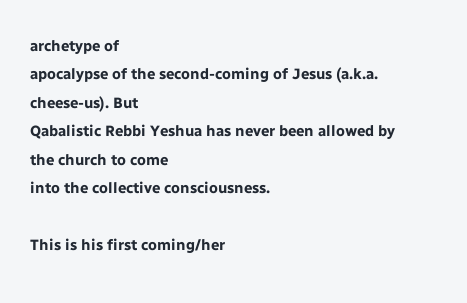archetype of
apocalypse of the second-coming of Jesus (a.k.a. cheese-us). But
Qabalistic Rebbi Yeshua has never been allowed by the church to come
into the collective consciousness.

This is his first coming/her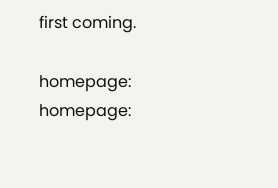first coming.

homepage: homepage: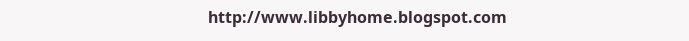http://www.libbyhome.blogspot.com